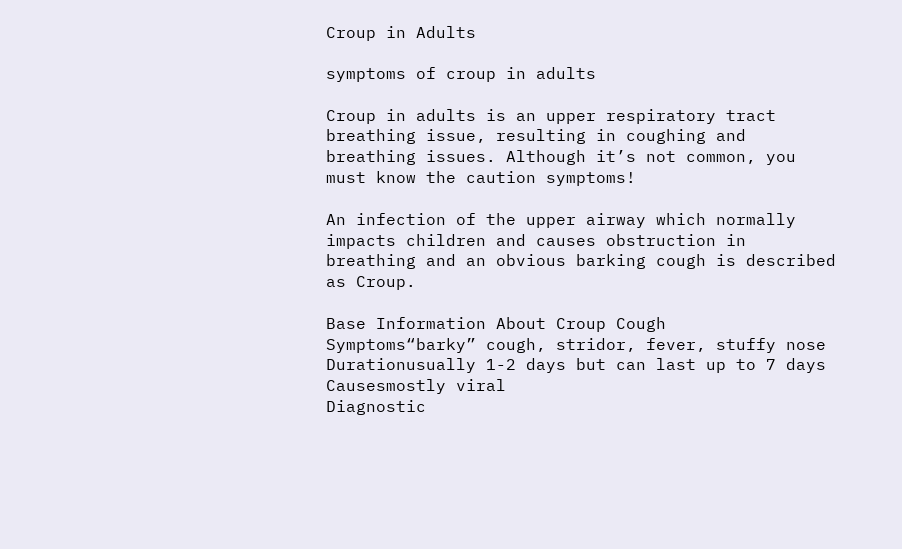Croup in Adults

symptoms of croup in adults

Croup in adults is an upper respiratory tract breathing issue, resulting in coughing and breathing issues. Although it’s not common, you must know the caution symptoms!

An infection of the upper airway which normally impacts children and causes obstruction in breathing and an obvious barking cough is described as Croup.

Base Information About Croup Cough
Symptoms“barky” cough, stridor, fever, stuffy nose
Durationusually 1-2 days but can last up to 7 days
Causesmostly viral
Diagnostic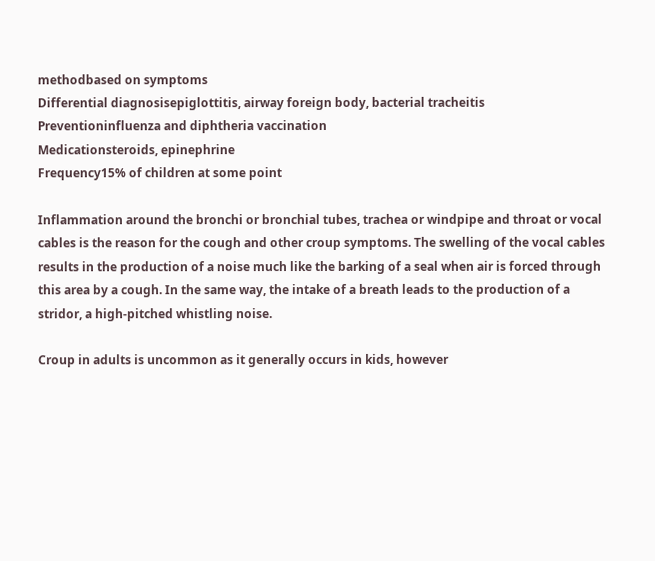methodbased on symptoms
Differential diagnosisepiglottitis, airway foreign body, bacterial tracheitis
Preventioninfluenza and diphtheria vaccination
Medicationsteroids, epinephrine
Frequency15% of children at some point

Inflammation around the bronchi or bronchial tubes, trachea or windpipe and throat or vocal cables is the reason for the cough and other croup symptoms. The swelling of the vocal cables results in the production of a noise much like the barking of a seal when air is forced through this area by a cough. In the same way, the intake of a breath leads to the production of a stridor, a high-pitched whistling noise.

Croup in adults is uncommon as it generally occurs in kids, however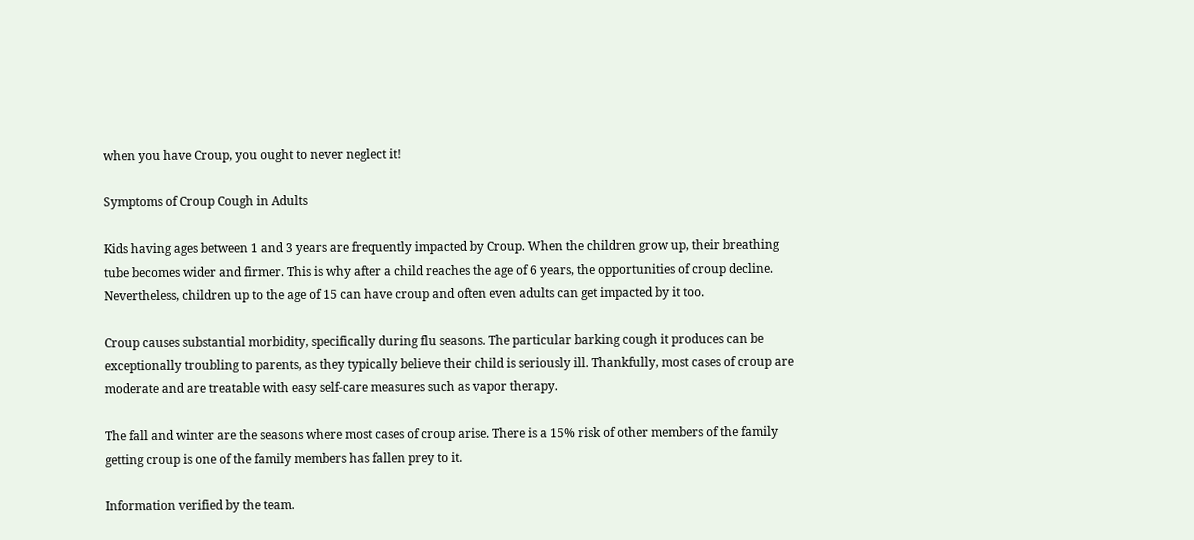when you have Croup, you ought to never neglect it!

Symptoms of Croup Cough in Adults

Kids having ages between 1 and 3 years are frequently impacted by Croup. When the children grow up, their breathing tube becomes wider and firmer. This is why after a child reaches the age of 6 years, the opportunities of croup decline. Nevertheless, children up to the age of 15 can have croup and often even adults can get impacted by it too.

Croup causes substantial morbidity, specifically during flu seasons. The particular barking cough it produces can be exceptionally troubling to parents, as they typically believe their child is seriously ill. Thankfully, most cases of croup are moderate and are treatable with easy self-care measures such as vapor therapy.

The fall and winter are the seasons where most cases of croup arise. There is a 15% risk of other members of the family getting croup is one of the family members has fallen prey to it.

Information verified by the team.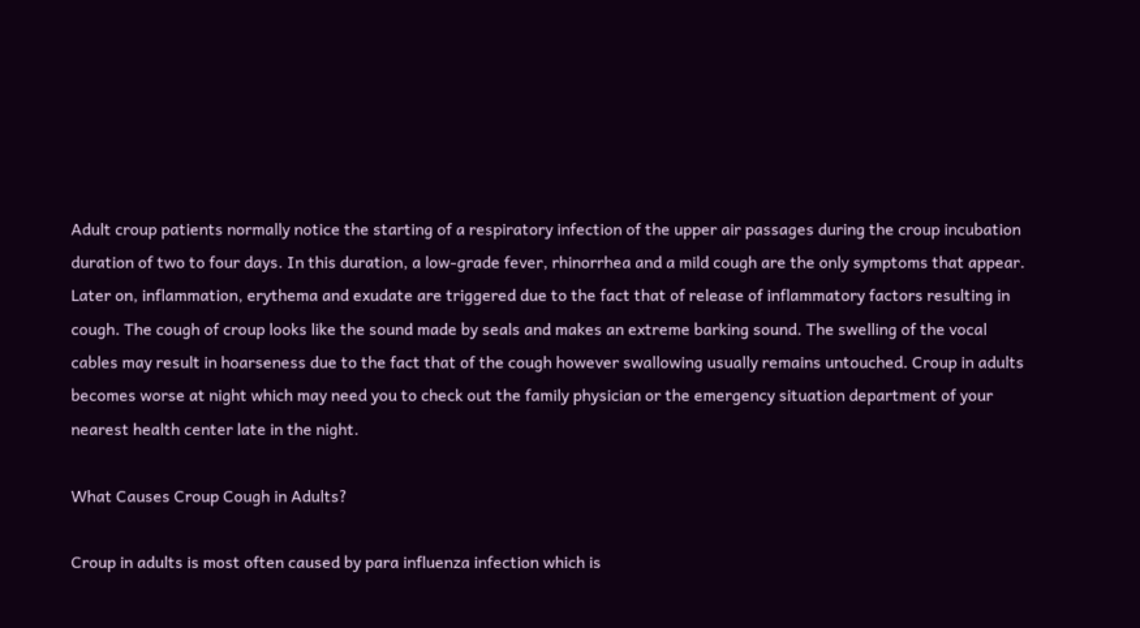Adult croup patients normally notice the starting of a respiratory infection of the upper air passages during the croup incubation duration of two to four days. In this duration, a low-grade fever, rhinorrhea and a mild cough are the only symptoms that appear. Later on, inflammation, erythema and exudate are triggered due to the fact that of release of inflammatory factors resulting in cough. The cough of croup looks like the sound made by seals and makes an extreme barking sound. The swelling of the vocal cables may result in hoarseness due to the fact that of the cough however swallowing usually remains untouched. Croup in adults becomes worse at night which may need you to check out the family physician or the emergency situation department of your nearest health center late in the night.

What Causes Croup Cough in Adults?

Croup in adults is most often caused by para influenza infection which is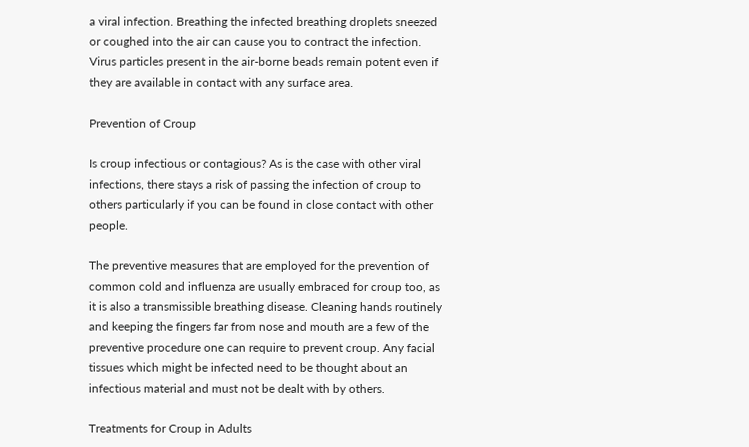a viral infection. Breathing the infected breathing droplets sneezed or coughed into the air can cause you to contract the infection. Virus particles present in the air-borne beads remain potent even if they are available in contact with any surface area.

Prevention of Croup

Is croup infectious or contagious? As is the case with other viral infections, there stays a risk of passing the infection of croup to others particularly if you can be found in close contact with other people.

The preventive measures that are employed for the prevention of common cold and influenza are usually embraced for croup too, as it is also a transmissible breathing disease. Cleaning hands routinely and keeping the fingers far from nose and mouth are a few of the preventive procedure one can require to prevent croup. Any facial tissues which might be infected need to be thought about an infectious material and must not be dealt with by others.

Treatments for Croup in Adults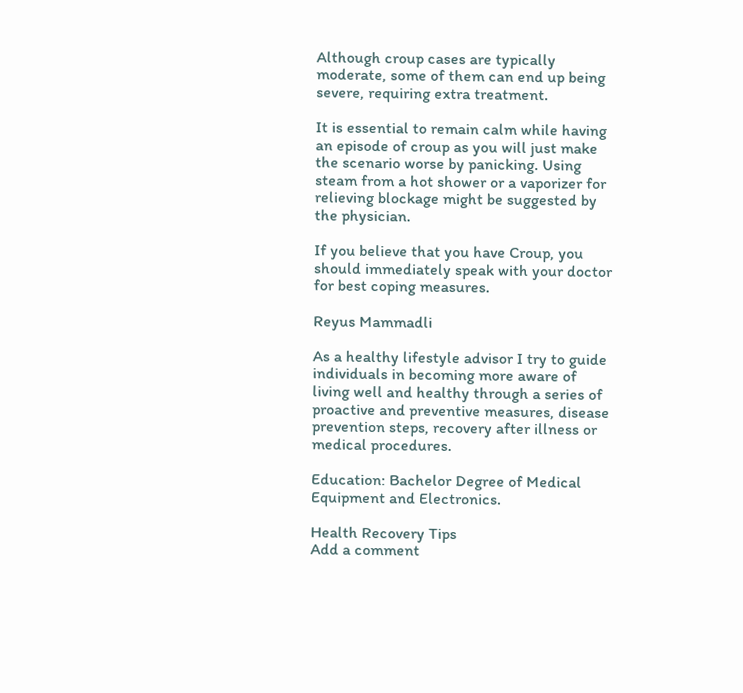Although croup cases are typically moderate, some of them can end up being severe, requiring extra treatment.

It is essential to remain calm while having an episode of croup as you will just make the scenario worse by panicking. Using steam from a hot shower or a vaporizer for relieving blockage might be suggested by the physician.

If you believe that you have Croup, you should immediately speak with your doctor for best coping measures.

Reyus Mammadli

As a healthy lifestyle advisor I try to guide individuals in becoming more aware of living well and healthy through a series of proactive and preventive measures, disease prevention steps, recovery after illness or medical procedures.

Education: Bachelor Degree of Medical Equipment and Electronics.

Health Recovery Tips
Add a comment